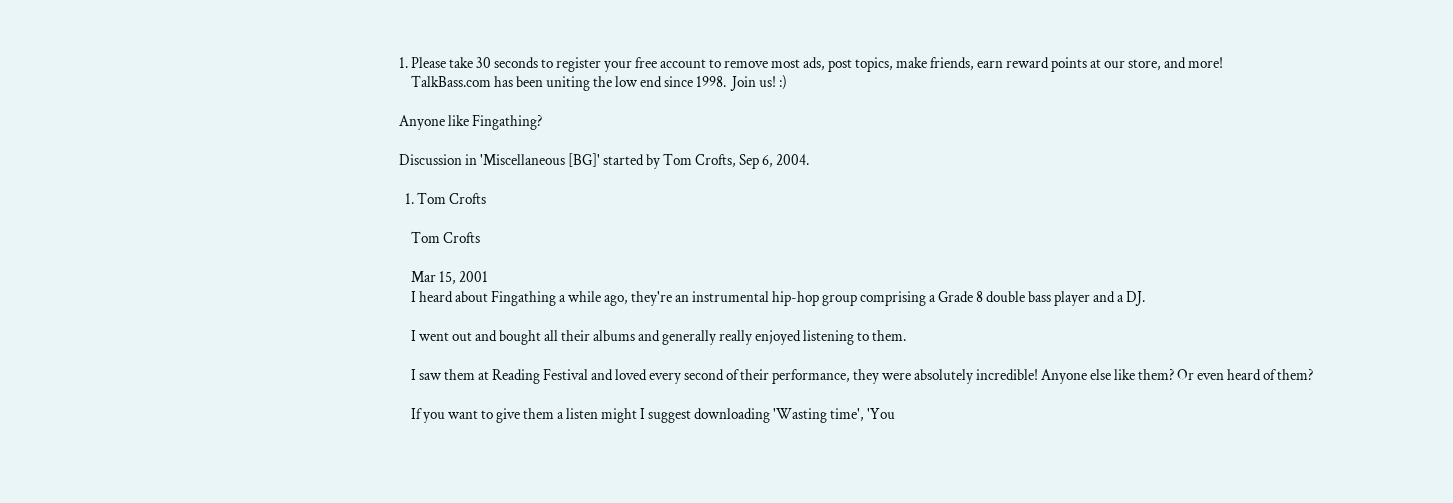1. Please take 30 seconds to register your free account to remove most ads, post topics, make friends, earn reward points at our store, and more!
    TalkBass.com has been uniting the low end since 1998.  Join us! :)

Anyone like Fingathing?

Discussion in 'Miscellaneous [BG]' started by Tom Crofts, Sep 6, 2004.

  1. Tom Crofts

    Tom Crofts

    Mar 15, 2001
    I heard about Fingathing a while ago, they're an instrumental hip-hop group comprising a Grade 8 double bass player and a DJ.

    I went out and bought all their albums and generally really enjoyed listening to them.

    I saw them at Reading Festival and loved every second of their performance, they were absolutely incredible! Anyone else like them? Or even heard of them?

    If you want to give them a listen might I suggest downloading 'Wasting time', 'You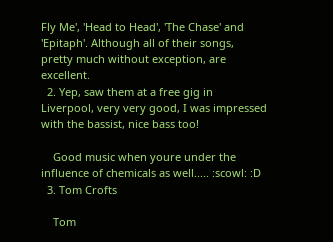Fly Me', 'Head to Head', 'The Chase' and 'Epitaph'. Although all of their songs, pretty much without exception, are excellent.
  2. Yep, saw them at a free gig in Liverpool, very very good, I was impressed with the bassist, nice bass too!

    Good music when youre under the influence of chemicals as well..... :scowl: :D
  3. Tom Crofts

    Tom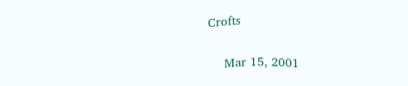Crofts

    Mar 15, 2001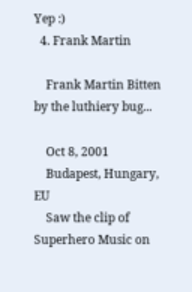Yep :)
  4. Frank Martin

    Frank Martin Bitten by the luthiery bug...

    Oct 8, 2001
    Budapest, Hungary, EU
    Saw the clip of Superhero Music on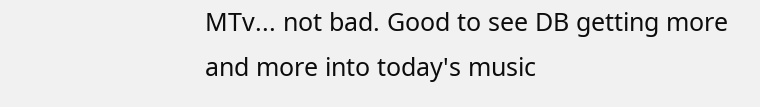MTv... not bad. Good to see DB getting more and more into today's music